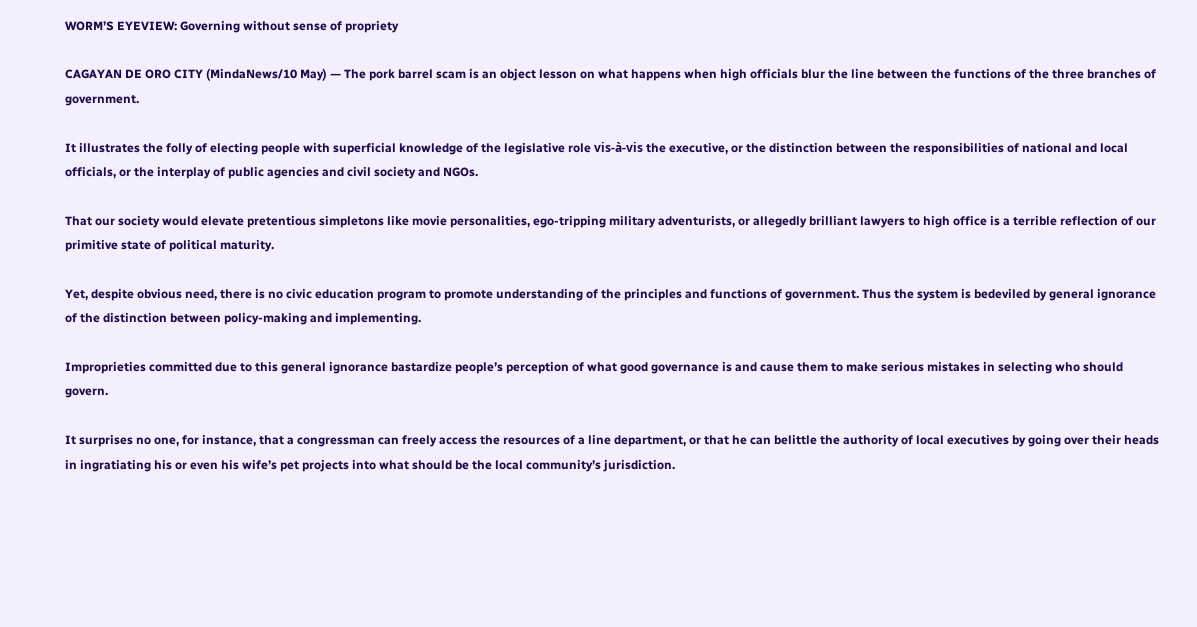WORM’S EYEVIEW: Governing without sense of propriety

CAGAYAN DE ORO CITY (MindaNews/10 May) — The pork barrel scam is an object lesson on what happens when high officials blur the line between the functions of the three branches of government.

It illustrates the folly of electing people with superficial knowledge of the legislative role vis-à-vis the executive, or the distinction between the responsibilities of national and local officials, or the interplay of public agencies and civil society and NGOs.

That our society would elevate pretentious simpletons like movie personalities, ego-tripping military adventurists, or allegedly brilliant lawyers to high office is a terrible reflection of our primitive state of political maturity.

Yet, despite obvious need, there is no civic education program to promote understanding of the principles and functions of government. Thus the system is bedeviled by general ignorance of the distinction between policy-making and implementing.

Improprieties committed due to this general ignorance bastardize people’s perception of what good governance is and cause them to make serious mistakes in selecting who should govern.

It surprises no one, for instance, that a congressman can freely access the resources of a line department, or that he can belittle the authority of local executives by going over their heads in ingratiating his or even his wife’s pet projects into what should be the local community’s jurisdiction.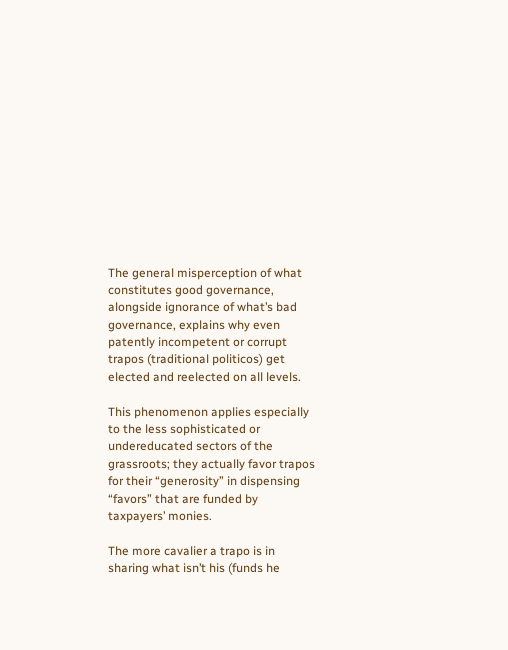The general misperception of what constitutes good governance, alongside ignorance of what’s bad governance, explains why even patently incompetent or corrupt trapos (traditional politicos) get elected and reelected on all levels.

This phenomenon applies especially to the less sophisticated or undereducated sectors of the grassroots; they actually favor trapos for their “generosity” in dispensing “favors” that are funded by taxpayers’ monies.

The more cavalier a trapo is in sharing what isn’t his (funds he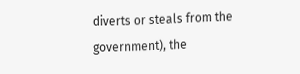diverts or steals from the government), the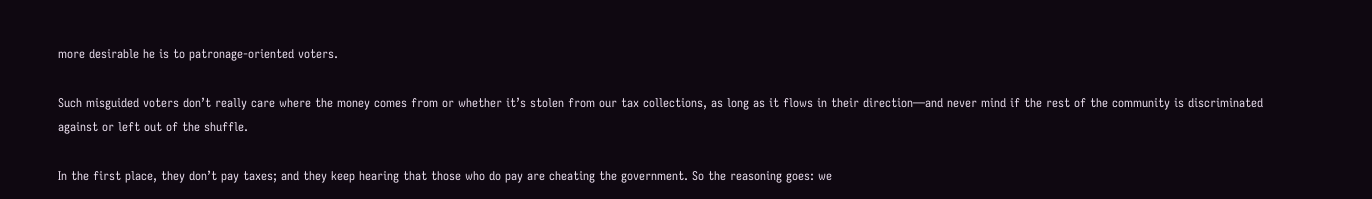more desirable he is to patronage-oriented voters.

Such misguided voters don’t really care where the money comes from or whether it’s stolen from our tax collections, as long as it flows in their direction—and never mind if the rest of the community is discriminated against or left out of the shuffle.

In the first place, they don’t pay taxes; and they keep hearing that those who do pay are cheating the government. So the reasoning goes: we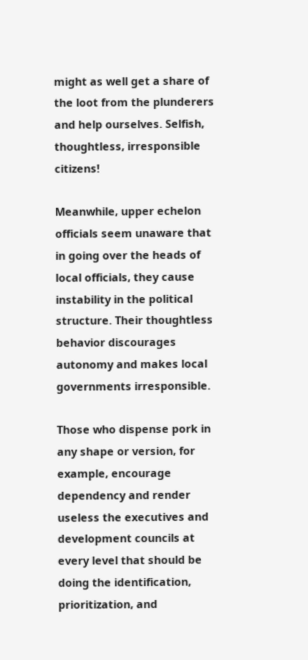might as well get a share of the loot from the plunderers and help ourselves. Selfish, thoughtless, irresponsible citizens!

Meanwhile, upper echelon officials seem unaware that in going over the heads of local officials, they cause instability in the political structure. Their thoughtless behavior discourages autonomy and makes local governments irresponsible.

Those who dispense pork in any shape or version, for example, encourage dependency and render useless the executives and development councils at every level that should be doing the identification, prioritization, and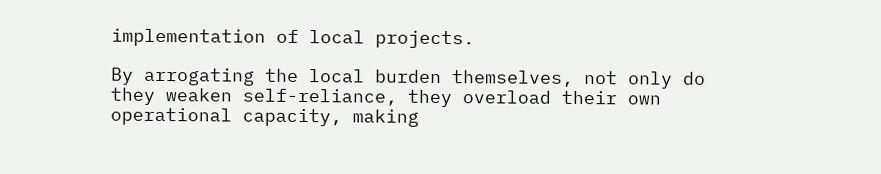implementation of local projects.

By arrogating the local burden themselves, not only do they weaken self-reliance, they overload their own operational capacity, making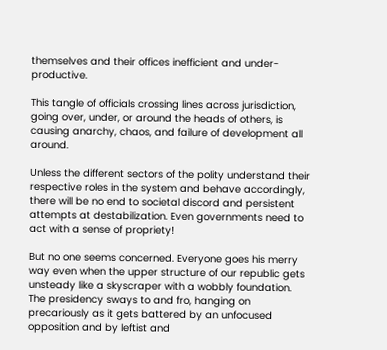themselves and their offices inefficient and under-productive.

This tangle of officials crossing lines across jurisdiction, going over, under, or around the heads of others, is causing anarchy, chaos, and failure of development all around.

Unless the different sectors of the polity understand their respective roles in the system and behave accordingly, there will be no end to societal discord and persistent attempts at destabilization. Even governments need to act with a sense of propriety!

But no one seems concerned. Everyone goes his merry way even when the upper structure of our republic gets unsteady like a skyscraper with a wobbly foundation. The presidency sways to and fro, hanging on precariously as it gets battered by an unfocused opposition and by leftist and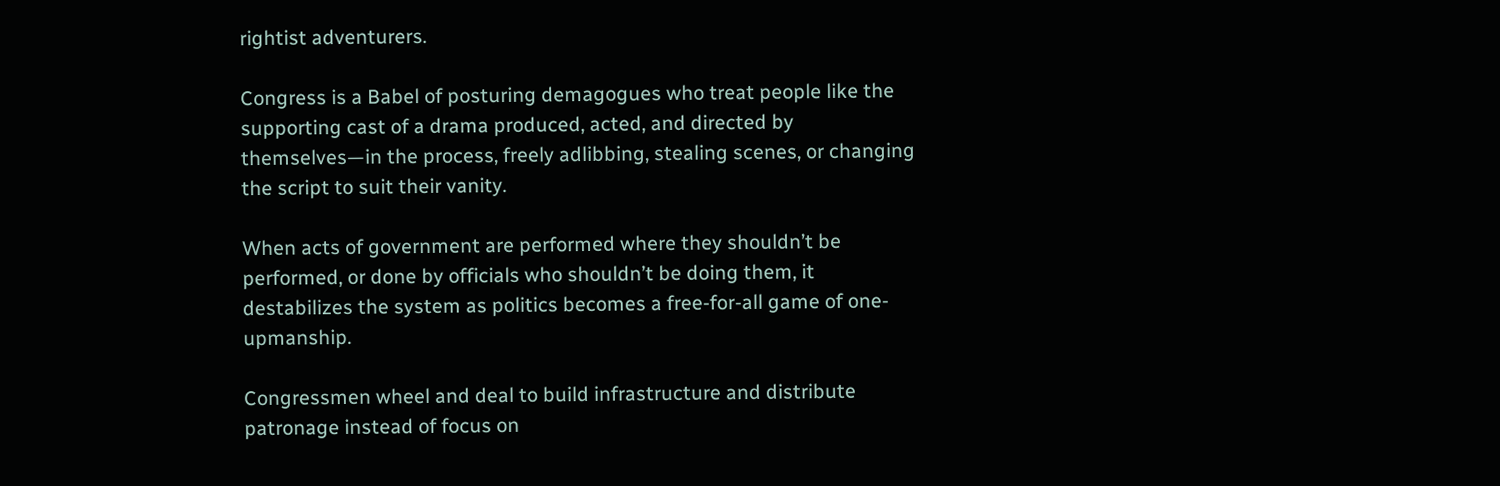rightist adventurers.

Congress is a Babel of posturing demagogues who treat people like the supporting cast of a drama produced, acted, and directed by themselves—in the process, freely adlibbing, stealing scenes, or changing the script to suit their vanity.

When acts of government are performed where they shouldn’t be performed, or done by officials who shouldn’t be doing them, it destabilizes the system as politics becomes a free-for-all game of one-upmanship.

Congressmen wheel and deal to build infrastructure and distribute patronage instead of focus on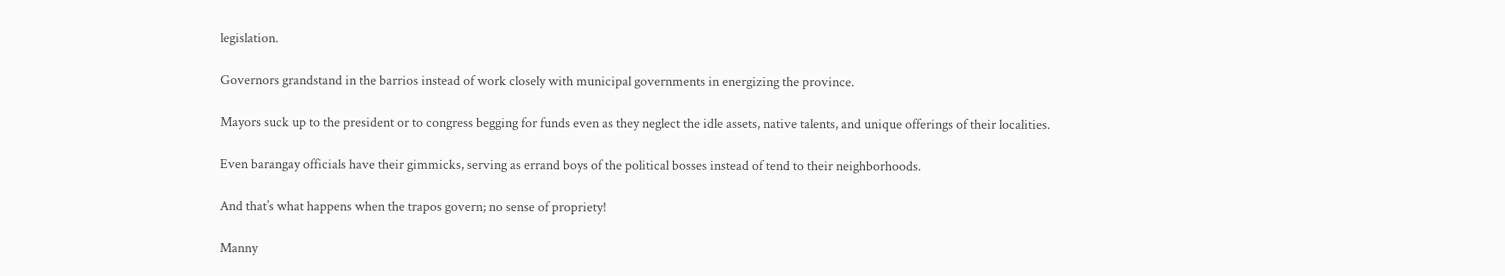legislation.

Governors grandstand in the barrios instead of work closely with municipal governments in energizing the province.

Mayors suck up to the president or to congress begging for funds even as they neglect the idle assets, native talents, and unique offerings of their localities.

Even barangay officials have their gimmicks, serving as errand boys of the political bosses instead of tend to their neighborhoods.

And that’s what happens when the trapos govern; no sense of propriety!

Manny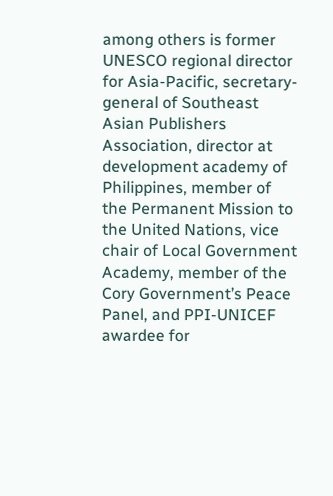among others is former UNESCO regional director for Asia-Pacific, secretary-general of Southeast Asian Publishers Association, director at development academy of Philippines, member of the Permanent Mission to the United Nations, vice chair of Local Government Academy, member of the Cory Government’s Peace Panel, and PPI-UNICEF awardee for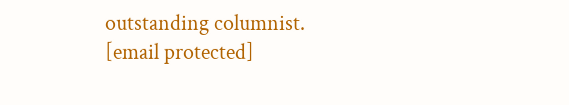outstanding columnist. [email protected]